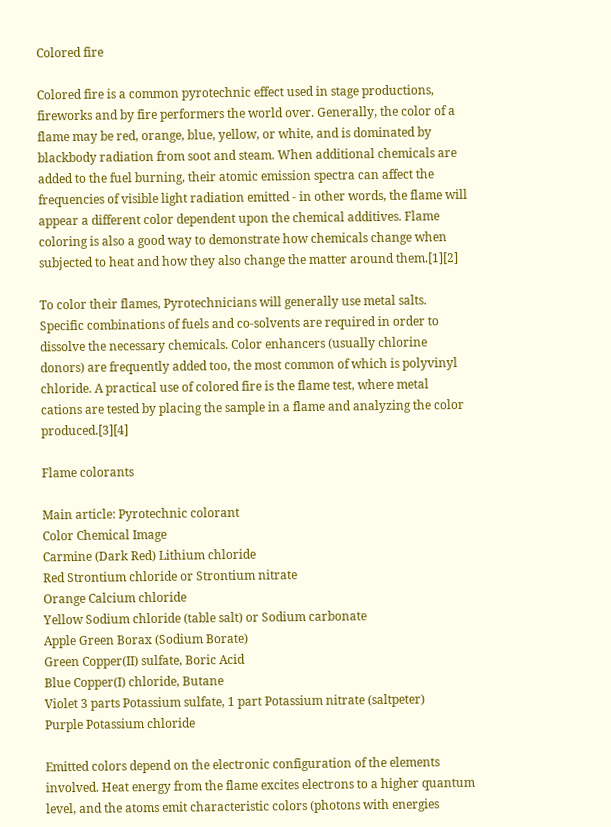Colored fire

Colored fire is a common pyrotechnic effect used in stage productions, fireworks and by fire performers the world over. Generally, the color of a flame may be red, orange, blue, yellow, or white, and is dominated by blackbody radiation from soot and steam. When additional chemicals are added to the fuel burning, their atomic emission spectra can affect the frequencies of visible light radiation emitted - in other words, the flame will appear a different color dependent upon the chemical additives. Flame coloring is also a good way to demonstrate how chemicals change when subjected to heat and how they also change the matter around them.[1][2]

To color their flames, Pyrotechnicians will generally use metal salts. Specific combinations of fuels and co-solvents are required in order to dissolve the necessary chemicals. Color enhancers (usually chlorine donors) are frequently added too, the most common of which is polyvinyl chloride. A practical use of colored fire is the flame test, where metal cations are tested by placing the sample in a flame and analyzing the color produced.[3][4]

Flame colorants

Main article: Pyrotechnic colorant
Color Chemical Image
Carmine (Dark Red) Lithium chloride
Red Strontium chloride or Strontium nitrate
Orange Calcium chloride
Yellow Sodium chloride (table salt) or Sodium carbonate
Apple Green Borax (Sodium Borate)
Green Copper(II) sulfate, Boric Acid
Blue Copper(I) chloride, Butane
Violet 3 parts Potassium sulfate, 1 part Potassium nitrate (saltpeter)
Purple Potassium chloride

Emitted colors depend on the electronic configuration of the elements involved. Heat energy from the flame excites electrons to a higher quantum level, and the atoms emit characteristic colors (photons with energies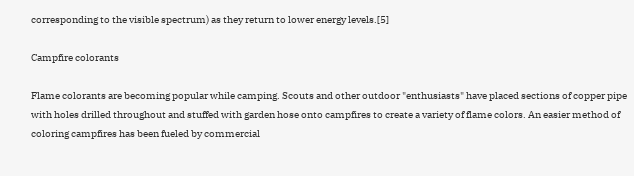corresponding to the visible spectrum) as they return to lower energy levels.[5]

Campfire colorants

Flame colorants are becoming popular while camping. Scouts and other outdoor "enthusiasts" have placed sections of copper pipe with holes drilled throughout and stuffed with garden hose onto campfires to create a variety of flame colors. An easier method of coloring campfires has been fueled by commercial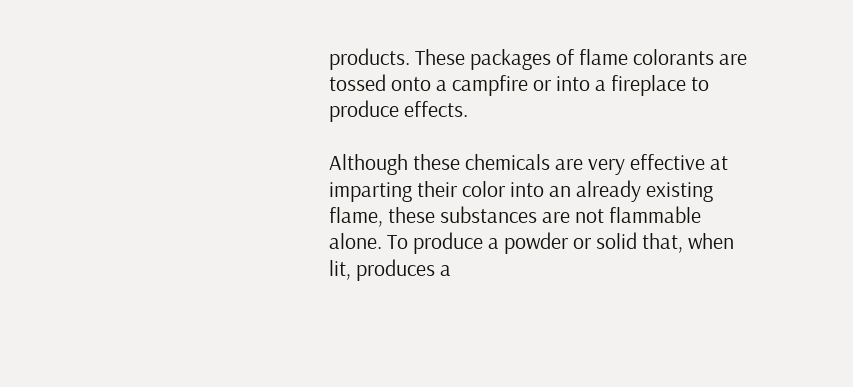products. These packages of flame colorants are tossed onto a campfire or into a fireplace to produce effects.

Although these chemicals are very effective at imparting their color into an already existing flame, these substances are not flammable alone. To produce a powder or solid that, when lit, produces a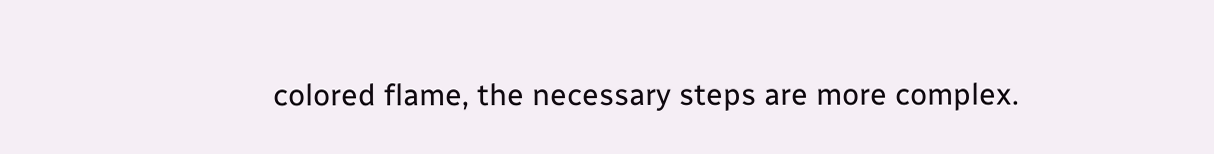colored flame, the necessary steps are more complex.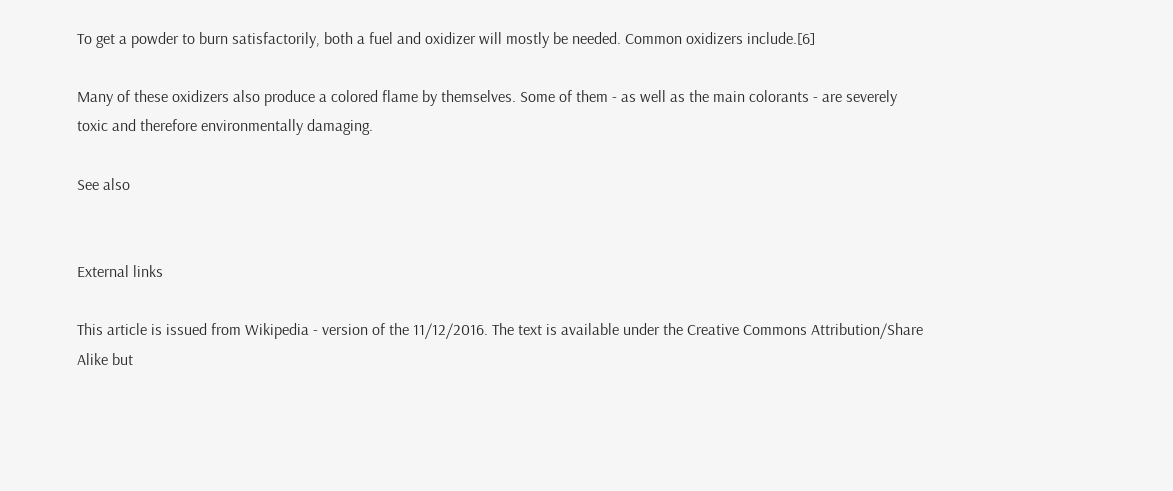To get a powder to burn satisfactorily, both a fuel and oxidizer will mostly be needed. Common oxidizers include.[6]

Many of these oxidizers also produce a colored flame by themselves. Some of them - as well as the main colorants - are severely toxic and therefore environmentally damaging.

See also


External links

This article is issued from Wikipedia - version of the 11/12/2016. The text is available under the Creative Commons Attribution/Share Alike but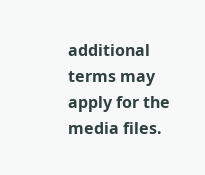additional terms may apply for the media files.